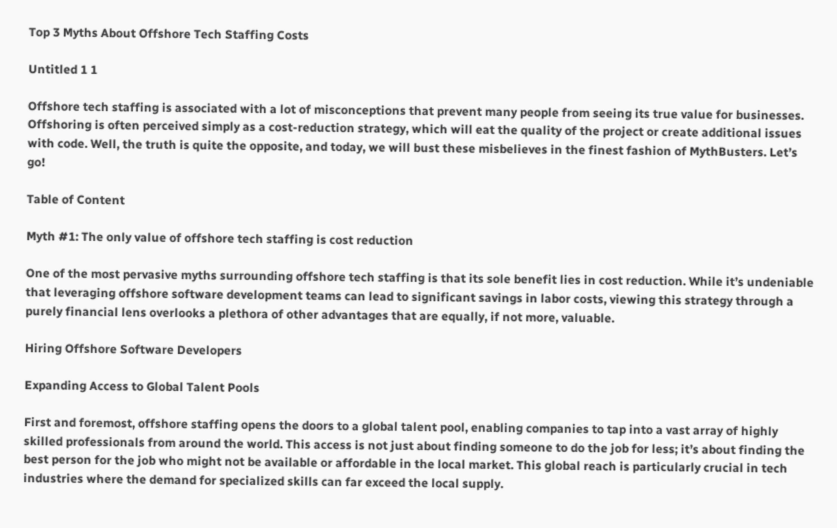Top 3 Myths About Offshore Tech Staffing Costs

Untitled 1 1

Offshore tech staffing is associated with a lot of misconceptions that prevent many people from seeing its true value for businesses. Offshoring is often perceived simply as a cost-reduction strategy, which will eat the quality of the project or create additional issues with code. Well, the truth is quite the opposite, and today, we will bust these misbelieves in the finest fashion of MythBusters. Let’s go!

Table of Content

Myth #1: The only value of offshore tech staffing is cost reduction

One of the most pervasive myths surrounding offshore tech staffing is that its sole benefit lies in cost reduction. While it’s undeniable that leveraging offshore software development teams can lead to significant savings in labor costs, viewing this strategy through a purely financial lens overlooks a plethora of other advantages that are equally, if not more, valuable.

Hiring Offshore Software Developers

Expanding Access to Global Talent Pools

First and foremost, offshore staffing opens the doors to a global talent pool, enabling companies to tap into a vast array of highly skilled professionals from around the world. This access is not just about finding someone to do the job for less; it’s about finding the best person for the job who might not be available or affordable in the local market. This global reach is particularly crucial in tech industries where the demand for specialized skills can far exceed the local supply.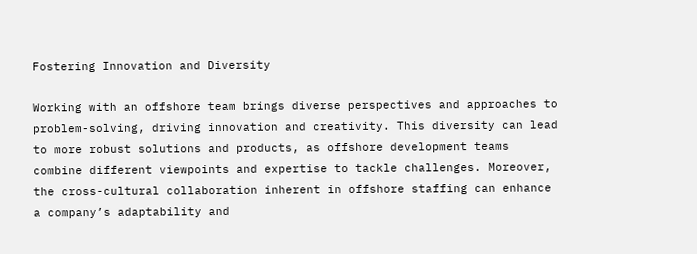Fostering Innovation and Diversity

Working with an offshore team brings diverse perspectives and approaches to problem-solving, driving innovation and creativity. This diversity can lead to more robust solutions and products, as offshore development teams combine different viewpoints and expertise to tackle challenges. Moreover, the cross-cultural collaboration inherent in offshore staffing can enhance a company’s adaptability and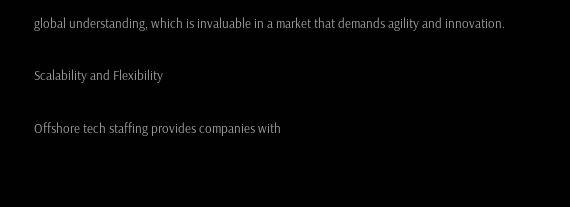global understanding, which is invaluable in a market that demands agility and innovation.

Scalability and Flexibility

Offshore tech staffing provides companies with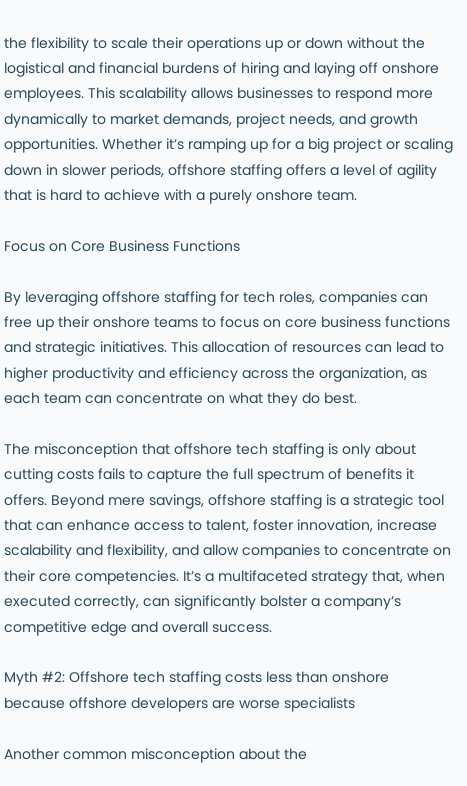the flexibility to scale their operations up or down without the logistical and financial burdens of hiring and laying off onshore employees. This scalability allows businesses to respond more dynamically to market demands, project needs, and growth opportunities. Whether it’s ramping up for a big project or scaling down in slower periods, offshore staffing offers a level of agility that is hard to achieve with a purely onshore team.

Focus on Core Business Functions

By leveraging offshore staffing for tech roles, companies can free up their onshore teams to focus on core business functions and strategic initiatives. This allocation of resources can lead to higher productivity and efficiency across the organization, as each team can concentrate on what they do best.

The misconception that offshore tech staffing is only about cutting costs fails to capture the full spectrum of benefits it offers. Beyond mere savings, offshore staffing is a strategic tool that can enhance access to talent, foster innovation, increase scalability and flexibility, and allow companies to concentrate on their core competencies. It’s a multifaceted strategy that, when executed correctly, can significantly bolster a company’s competitive edge and overall success.

Myth #2: Offshore tech staffing costs less than onshore because offshore developers are worse specialists

Another common misconception about the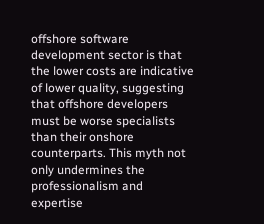offshore software development sector is that the lower costs are indicative of lower quality, suggesting that offshore developers must be worse specialists than their onshore counterparts. This myth not only undermines the professionalism and expertise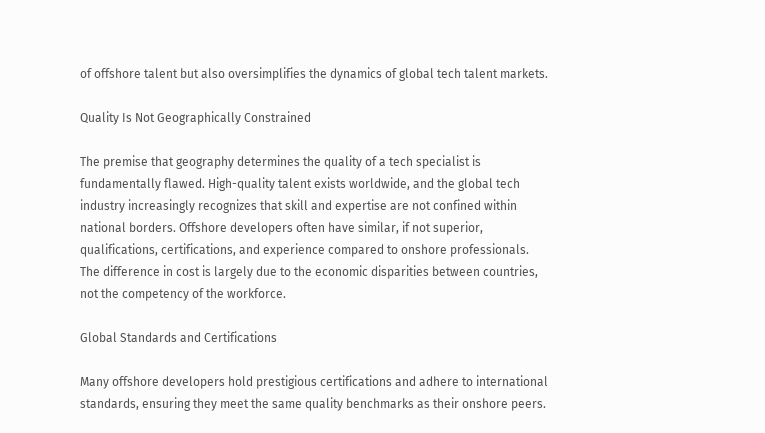of offshore talent but also oversimplifies the dynamics of global tech talent markets.

Quality Is Not Geographically Constrained

The premise that geography determines the quality of a tech specialist is fundamentally flawed. High-quality talent exists worldwide, and the global tech industry increasingly recognizes that skill and expertise are not confined within national borders. Offshore developers often have similar, if not superior, qualifications, certifications, and experience compared to onshore professionals. The difference in cost is largely due to the economic disparities between countries, not the competency of the workforce.

Global Standards and Certifications

Many offshore developers hold prestigious certifications and adhere to international standards, ensuring they meet the same quality benchmarks as their onshore peers.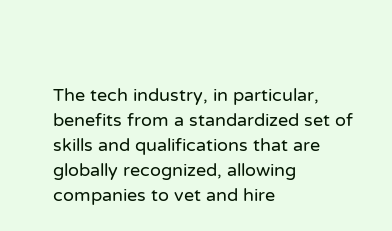The tech industry, in particular, benefits from a standardized set of skills and qualifications that are globally recognized, allowing companies to vet and hire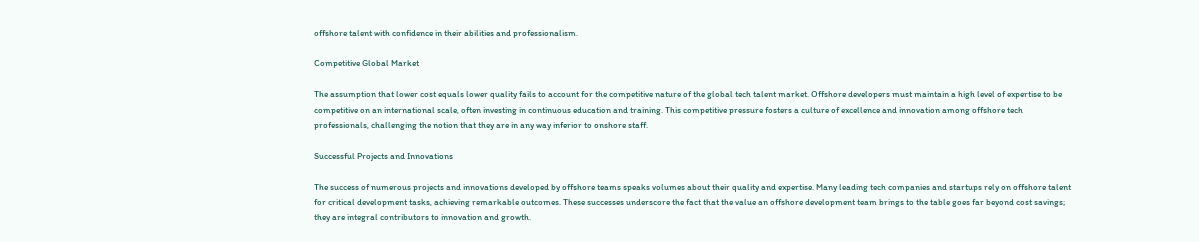offshore talent with confidence in their abilities and professionalism.

Competitive Global Market

The assumption that lower cost equals lower quality fails to account for the competitive nature of the global tech talent market. Offshore developers must maintain a high level of expertise to be competitive on an international scale, often investing in continuous education and training. This competitive pressure fosters a culture of excellence and innovation among offshore tech professionals, challenging the notion that they are in any way inferior to onshore staff.

Successful Projects and Innovations

The success of numerous projects and innovations developed by offshore teams speaks volumes about their quality and expertise. Many leading tech companies and startups rely on offshore talent for critical development tasks, achieving remarkable outcomes. These successes underscore the fact that the value an offshore development team brings to the table goes far beyond cost savings; they are integral contributors to innovation and growth.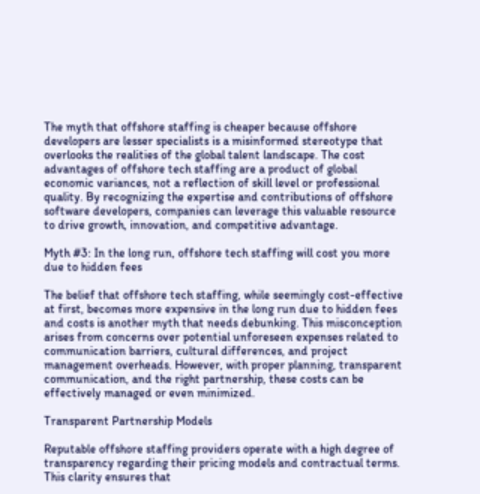The myth that offshore staffing is cheaper because offshore developers are lesser specialists is a misinformed stereotype that overlooks the realities of the global talent landscape. The cost advantages of offshore tech staffing are a product of global economic variances, not a reflection of skill level or professional quality. By recognizing the expertise and contributions of offshore software developers, companies can leverage this valuable resource to drive growth, innovation, and competitive advantage.

Myth #3: In the long run, offshore tech staffing will cost you more due to hidden fees

The belief that offshore tech staffing, while seemingly cost-effective at first, becomes more expensive in the long run due to hidden fees and costs is another myth that needs debunking. This misconception arises from concerns over potential unforeseen expenses related to communication barriers, cultural differences, and project management overheads. However, with proper planning, transparent communication, and the right partnership, these costs can be effectively managed or even minimized.

Transparent Partnership Models

Reputable offshore staffing providers operate with a high degree of transparency regarding their pricing models and contractual terms. This clarity ensures that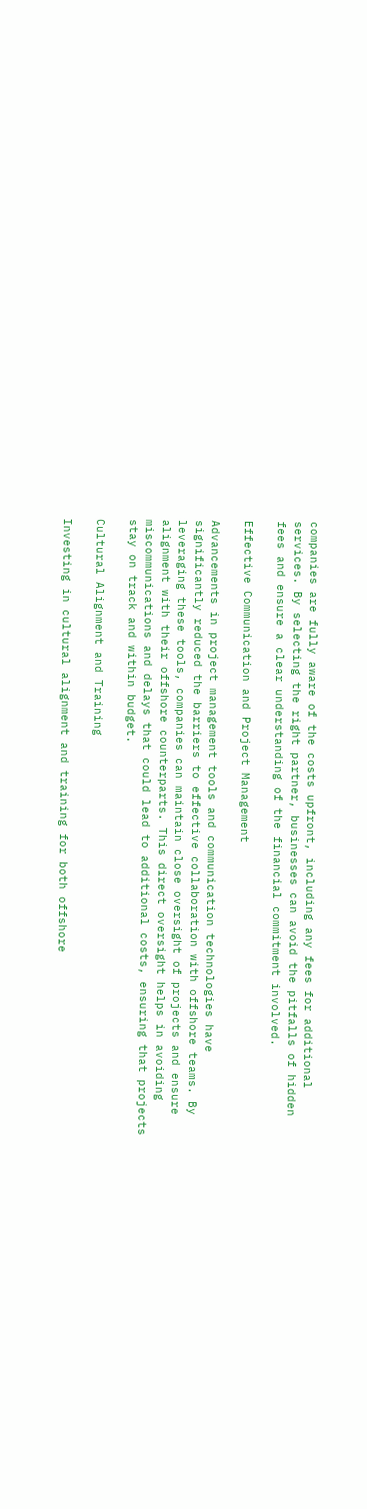companies are fully aware of the costs upfront, including any fees for additional services. By selecting the right partner, businesses can avoid the pitfalls of hidden fees and ensure a clear understanding of the financial commitment involved.

Effective Communication and Project Management

Advancements in project management tools and communication technologies have significantly reduced the barriers to effective collaboration with offshore teams. By leveraging these tools, companies can maintain close oversight of projects and ensure alignment with their offshore counterparts. This direct oversight helps in avoiding miscommunications and delays that could lead to additional costs, ensuring that projects stay on track and within budget.

Cultural Alignment and Training

Investing in cultural alignment and training for both offshore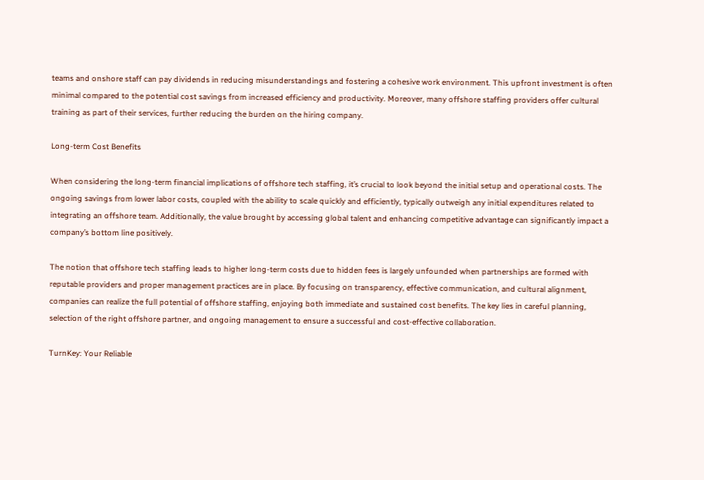teams and onshore staff can pay dividends in reducing misunderstandings and fostering a cohesive work environment. This upfront investment is often minimal compared to the potential cost savings from increased efficiency and productivity. Moreover, many offshore staffing providers offer cultural training as part of their services, further reducing the burden on the hiring company.

Long-term Cost Benefits

When considering the long-term financial implications of offshore tech staffing, it’s crucial to look beyond the initial setup and operational costs. The ongoing savings from lower labor costs, coupled with the ability to scale quickly and efficiently, typically outweigh any initial expenditures related to integrating an offshore team. Additionally, the value brought by accessing global talent and enhancing competitive advantage can significantly impact a company’s bottom line positively.

The notion that offshore tech staffing leads to higher long-term costs due to hidden fees is largely unfounded when partnerships are formed with reputable providers and proper management practices are in place. By focusing on transparency, effective communication, and cultural alignment, companies can realize the full potential of offshore staffing, enjoying both immediate and sustained cost benefits. The key lies in careful planning, selection of the right offshore partner, and ongoing management to ensure a successful and cost-effective collaboration.

TurnKey: Your Reliable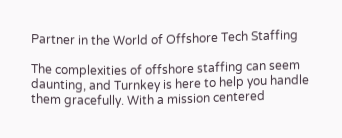Partner in the World of Offshore Tech Staffing

The complexities of offshore staffing can seem daunting, and Turnkey is here to help you handle them gracefully. With a mission centered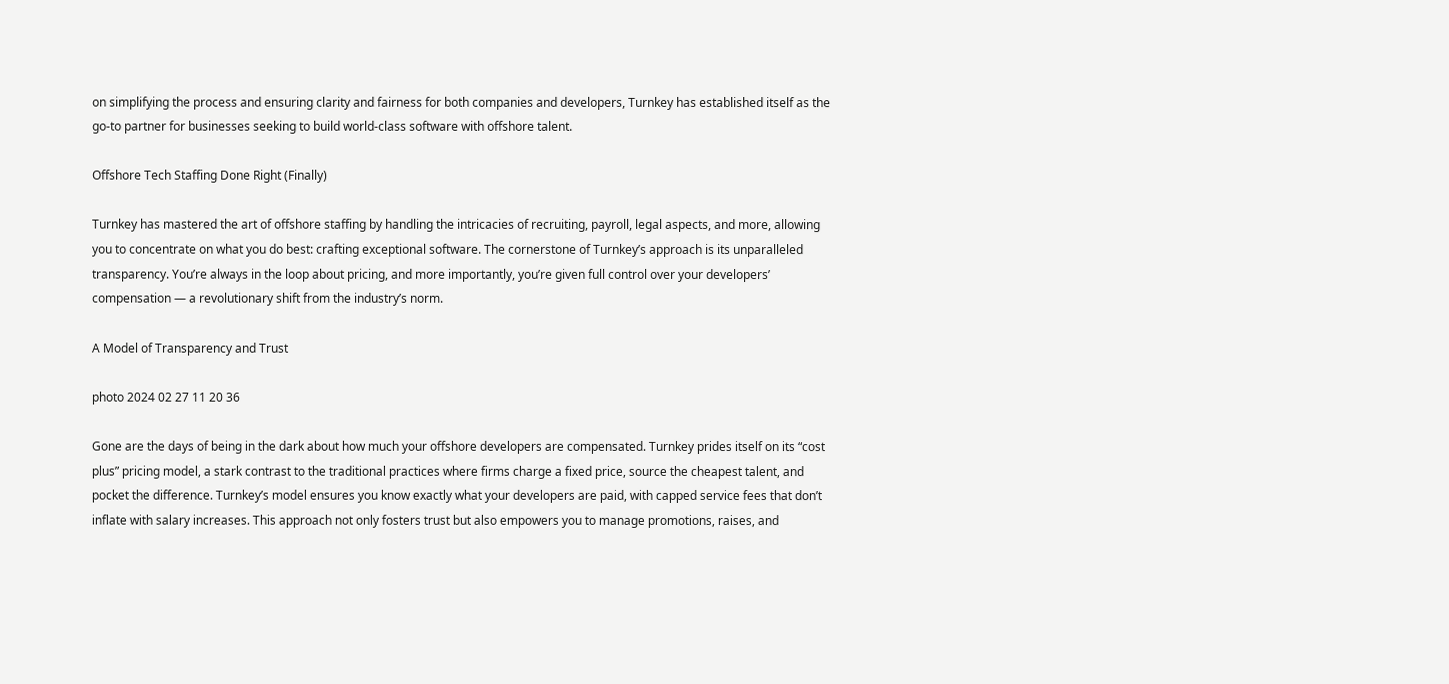on simplifying the process and ensuring clarity and fairness for both companies and developers, Turnkey has established itself as the go-to partner for businesses seeking to build world-class software with offshore talent.

Offshore Tech Staffing Done Right (Finally)

Turnkey has mastered the art of offshore staffing by handling the intricacies of recruiting, payroll, legal aspects, and more, allowing you to concentrate on what you do best: crafting exceptional software. The cornerstone of Turnkey’s approach is its unparalleled transparency. You’re always in the loop about pricing, and more importantly, you’re given full control over your developers’ compensation — a revolutionary shift from the industry’s norm.

A Model of Transparency and Trust

photo 2024 02 27 11 20 36

Gone are the days of being in the dark about how much your offshore developers are compensated. Turnkey prides itself on its “cost plus” pricing model, a stark contrast to the traditional practices where firms charge a fixed price, source the cheapest talent, and pocket the difference. Turnkey’s model ensures you know exactly what your developers are paid, with capped service fees that don’t inflate with salary increases. This approach not only fosters trust but also empowers you to manage promotions, raises, and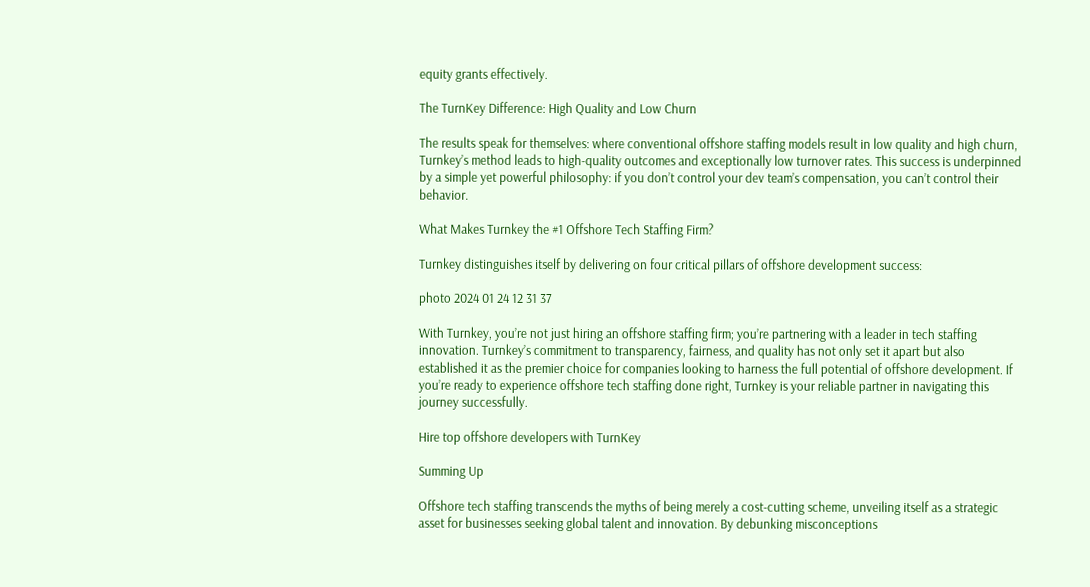equity grants effectively.

The TurnKey Difference: High Quality and Low Churn

The results speak for themselves: where conventional offshore staffing models result in low quality and high churn, Turnkey’s method leads to high-quality outcomes and exceptionally low turnover rates. This success is underpinned by a simple yet powerful philosophy: if you don’t control your dev team’s compensation, you can’t control their behavior.

What Makes Turnkey the #1 Offshore Tech Staffing Firm?

Turnkey distinguishes itself by delivering on four critical pillars of offshore development success:

photo 2024 01 24 12 31 37

With Turnkey, you’re not just hiring an offshore staffing firm; you’re partnering with a leader in tech staffing innovation. Turnkey’s commitment to transparency, fairness, and quality has not only set it apart but also established it as the premier choice for companies looking to harness the full potential of offshore development. If you’re ready to experience offshore tech staffing done right, Turnkey is your reliable partner in navigating this journey successfully.

Hire top offshore developers with TurnKey

Summing Up

Offshore tech staffing transcends the myths of being merely a cost-cutting scheme, unveiling itself as a strategic asset for businesses seeking global talent and innovation. By debunking misconceptions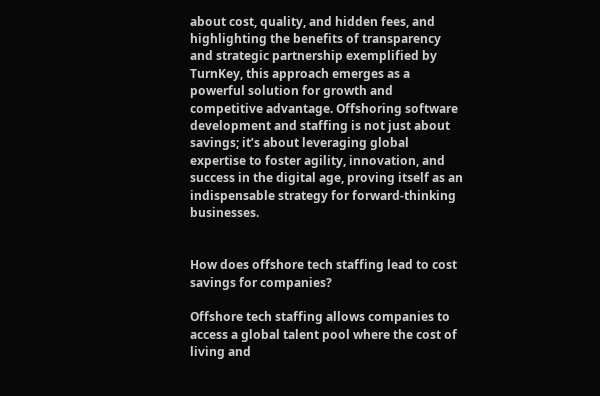about cost, quality, and hidden fees, and highlighting the benefits of transparency and strategic partnership exemplified by TurnKey, this approach emerges as a powerful solution for growth and competitive advantage. Offshoring software development and staffing is not just about savings; it’s about leveraging global expertise to foster agility, innovation, and success in the digital age, proving itself as an indispensable strategy for forward-thinking businesses.


How does offshore tech staffing lead to cost savings for companies?

Offshore tech staffing allows companies to access a global talent pool where the cost of living and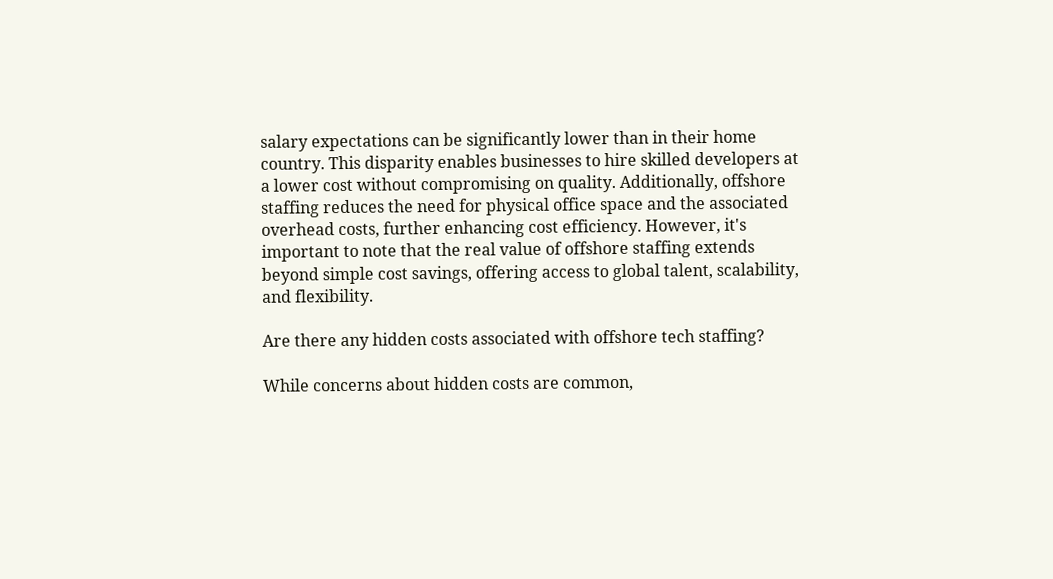salary expectations can be significantly lower than in their home country. This disparity enables businesses to hire skilled developers at a lower cost without compromising on quality. Additionally, offshore staffing reduces the need for physical office space and the associated overhead costs, further enhancing cost efficiency. However, it's important to note that the real value of offshore staffing extends beyond simple cost savings, offering access to global talent, scalability, and flexibility.

Are there any hidden costs associated with offshore tech staffing?

While concerns about hidden costs are common,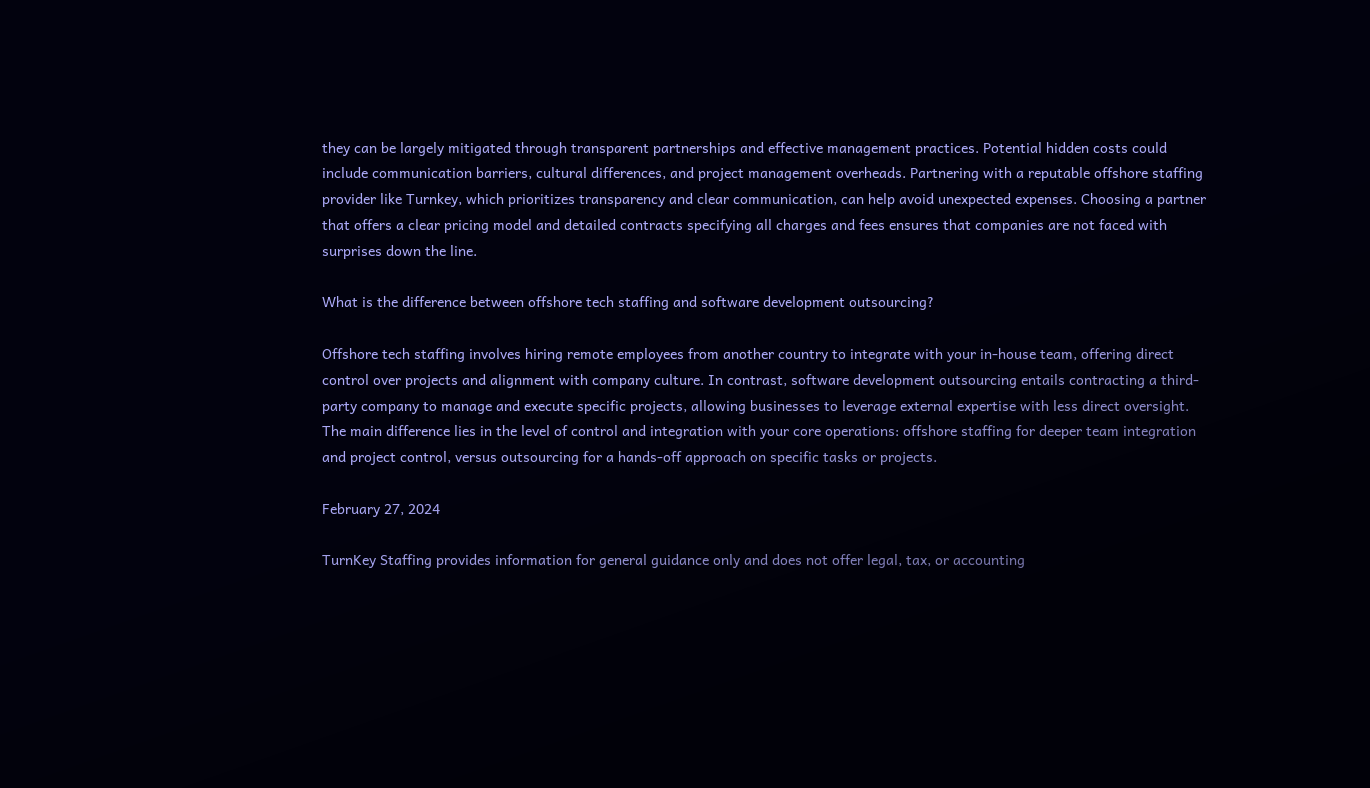they can be largely mitigated through transparent partnerships and effective management practices. Potential hidden costs could include communication barriers, cultural differences, and project management overheads. Partnering with a reputable offshore staffing provider like Turnkey, which prioritizes transparency and clear communication, can help avoid unexpected expenses. Choosing a partner that offers a clear pricing model and detailed contracts specifying all charges and fees ensures that companies are not faced with surprises down the line.

What is the difference between offshore tech staffing and software development outsourcing?

Offshore tech staffing involves hiring remote employees from another country to integrate with your in-house team, offering direct control over projects and alignment with company culture. In contrast, software development outsourcing entails contracting a third-party company to manage and execute specific projects, allowing businesses to leverage external expertise with less direct oversight. The main difference lies in the level of control and integration with your core operations: offshore staffing for deeper team integration and project control, versus outsourcing for a hands-off approach on specific tasks or projects.

February 27, 2024

TurnKey Staffing provides information for general guidance only and does not offer legal, tax, or accounting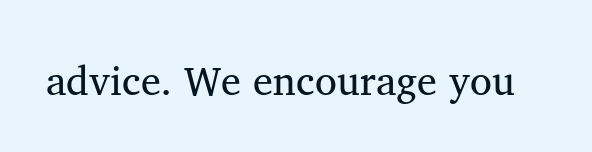advice. We encourage you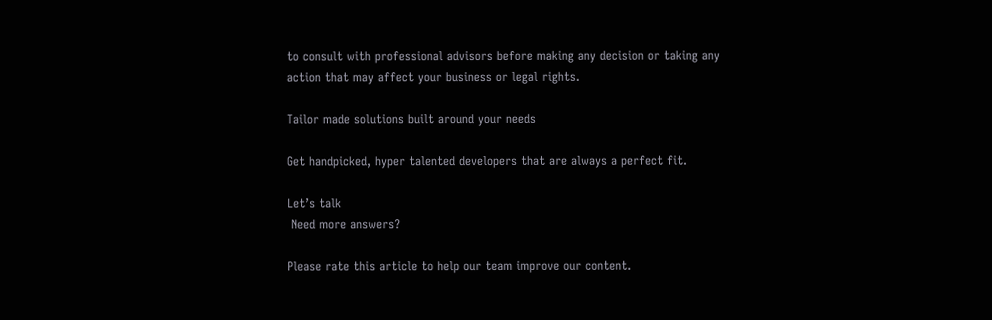to consult with professional advisors before making any decision or taking any action that may affect your business or legal rights.

Tailor made solutions built around your needs

Get handpicked, hyper talented developers that are always a perfect fit.

Let’s talk
 Need more answers?

Please rate this article to help our team improve our content.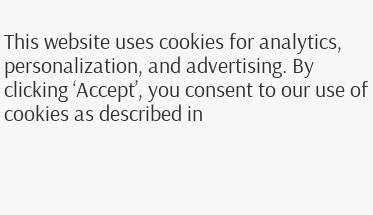This website uses cookies for analytics, personalization, and advertising. By clicking ‘Accept’, you consent to our use of cookies as described in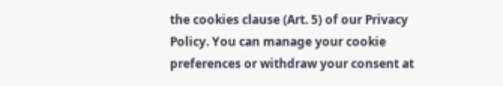the cookies clause (Art. 5) of our Privacy Policy. You can manage your cookie preferences or withdraw your consent at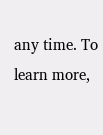any time. To learn more,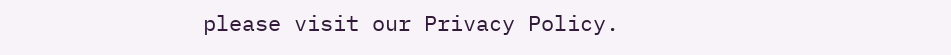please visit our Privacy Policy.